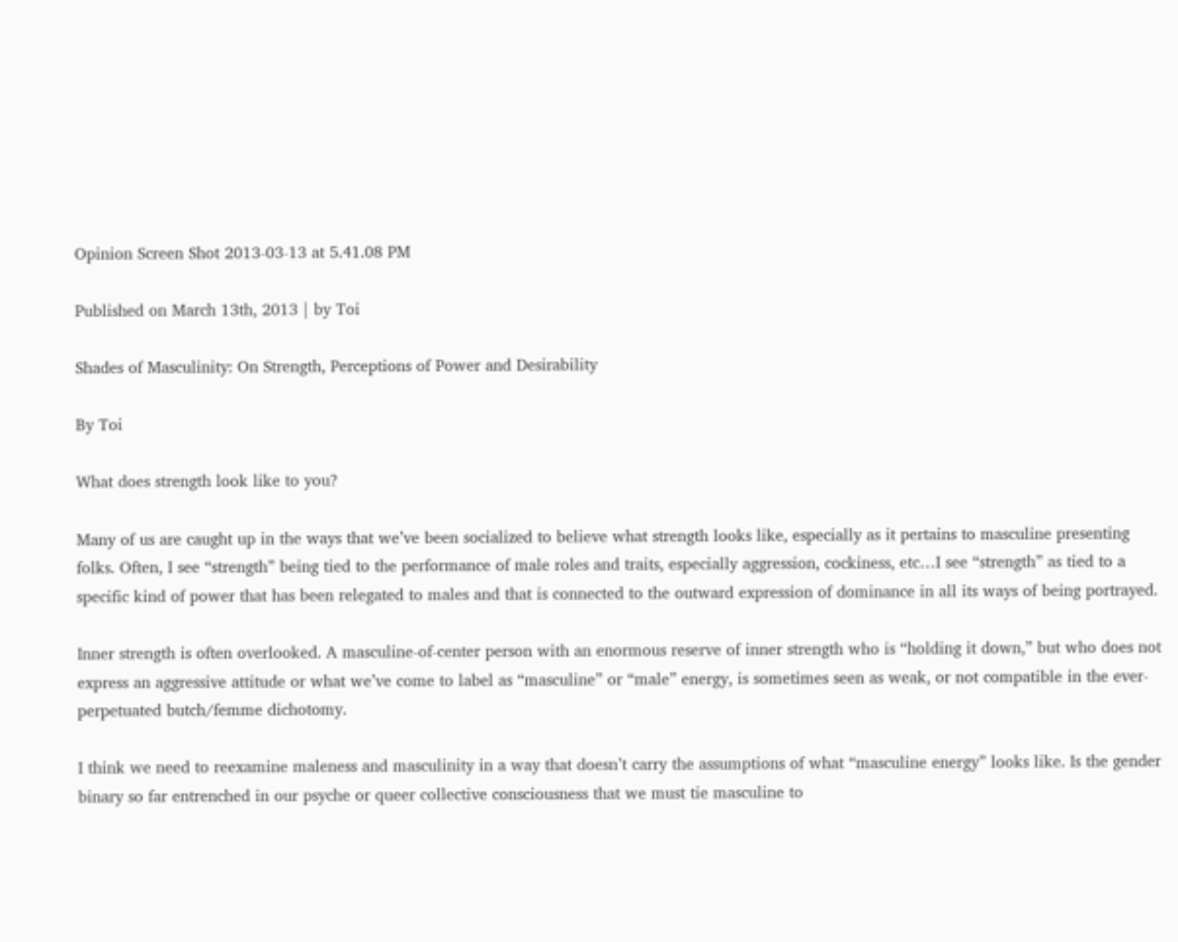Opinion Screen Shot 2013-03-13 at 5.41.08 PM

Published on March 13th, 2013 | by Toi

Shades of Masculinity: On Strength, Perceptions of Power and Desirability

By Toi

What does strength look like to you?

Many of us are caught up in the ways that we’ve been socialized to believe what strength looks like, especially as it pertains to masculine presenting folks. Often, I see “strength” being tied to the performance of male roles and traits, especially aggression, cockiness, etc…I see “strength” as tied to a specific kind of power that has been relegated to males and that is connected to the outward expression of dominance in all its ways of being portrayed.

Inner strength is often overlooked. A masculine-of-center person with an enormous reserve of inner strength who is “holding it down,” but who does not express an aggressive attitude or what we’ve come to label as “masculine” or “male” energy, is sometimes seen as weak, or not compatible in the ever-perpetuated butch/femme dichotomy.

I think we need to reexamine maleness and masculinity in a way that doesn’t carry the assumptions of what “masculine energy” looks like. Is the gender binary so far entrenched in our psyche or queer collective consciousness that we must tie masculine to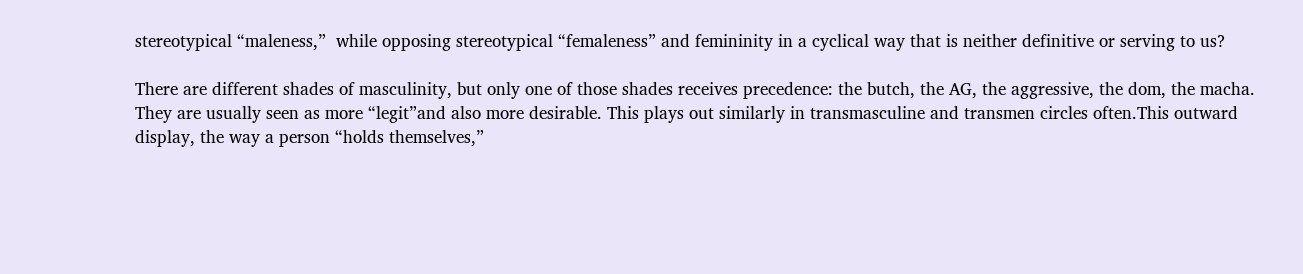stereotypical “maleness,”  while opposing stereotypical “femaleness” and femininity in a cyclical way that is neither definitive or serving to us?

There are different shades of masculinity, but only one of those shades receives precedence: the butch, the AG, the aggressive, the dom, the macha. They are usually seen as more “legit”and also more desirable. This plays out similarly in transmasculine and transmen circles often.This outward display, the way a person “holds themselves,”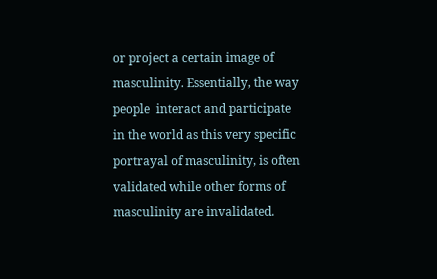or project a certain image of masculinity. Essentially, the way people  interact and participate in the world as this very specific portrayal of masculinity, is often validated while other forms of masculinity are invalidated.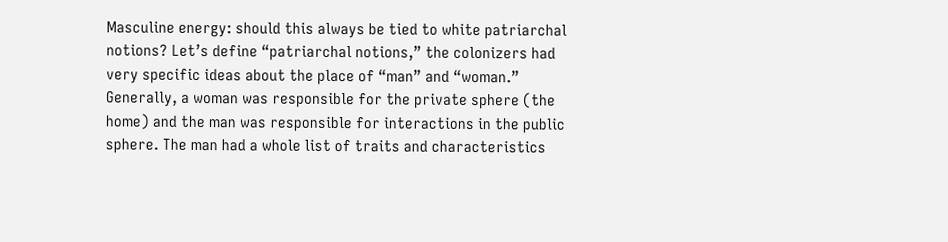Masculine energy: should this always be tied to white patriarchal notions? Let’s define “patriarchal notions,” the colonizers had very specific ideas about the place of “man” and “woman.” Generally, a woman was responsible for the private sphere (the home) and the man was responsible for interactions in the public sphere. The man had a whole list of traits and characteristics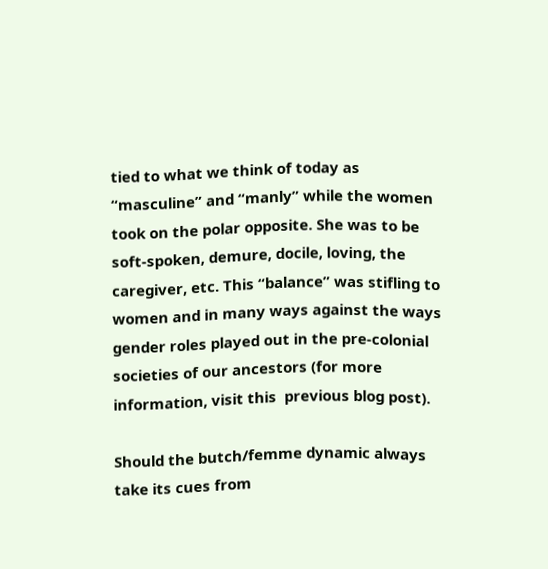tied to what we think of today as “masculine” and “manly” while the women took on the polar opposite. She was to be soft-spoken, demure, docile, loving, the caregiver, etc. This “balance” was stifling to women and in many ways against the ways gender roles played out in the pre-colonial societies of our ancestors (for more information, visit this  previous blog post).

Should the butch/femme dynamic always take its cues from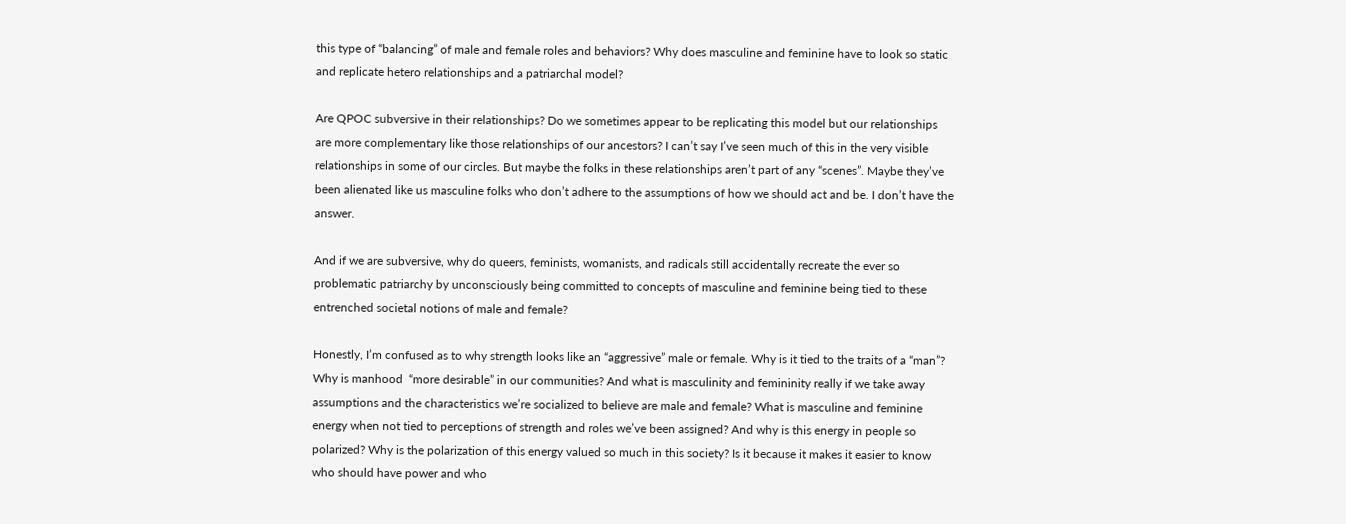this type of “balancing” of male and female roles and behaviors? Why does masculine and feminine have to look so static and replicate hetero relationships and a patriarchal model?

Are QPOC subversive in their relationships? Do we sometimes appear to be replicating this model but our relationships are more complementary like those relationships of our ancestors? I can’t say I’ve seen much of this in the very visible relationships in some of our circles. But maybe the folks in these relationships aren’t part of any “scenes”. Maybe they’ve been alienated like us masculine folks who don’t adhere to the assumptions of how we should act and be. I don’t have the answer.

And if we are subversive, why do queers, feminists, womanists, and radicals still accidentally recreate the ever so problematic patriarchy by unconsciously being committed to concepts of masculine and feminine being tied to these entrenched societal notions of male and female?

Honestly, I’m confused as to why strength looks like an “aggressive” male or female. Why is it tied to the traits of a “man”? Why is manhood  “more desirable” in our communities? And what is masculinity and femininity really if we take away assumptions and the characteristics we’re socialized to believe are male and female? What is masculine and feminine energy when not tied to perceptions of strength and roles we’ve been assigned? And why is this energy in people so polarized? Why is the polarization of this energy valued so much in this society? Is it because it makes it easier to know who should have power and who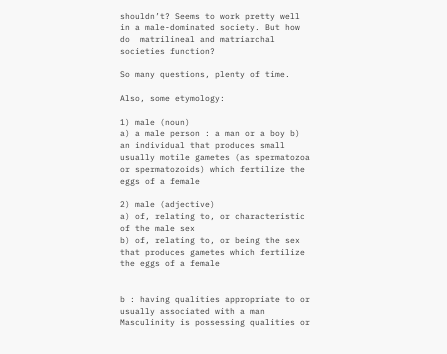shouldn’t? Seems to work pretty well in a male-dominated society. But how do  matrilineal and matriarchal societies function?

So many questions, plenty of time.

Also, some etymology:

1) male (noun)
a) a male person : a man or a boy b) an individual that produces small usually motile gametes (as spermatozoa or spermatozoids) which fertilize the eggs of a female

2) male (adjective)
a) of, relating to, or characteristic of the male sex
b) of, relating to, or being the sex that produces gametes which fertilize the eggs of a female


b : having qualities appropriate to or usually associated with a man
Masculinity is possessing qualities or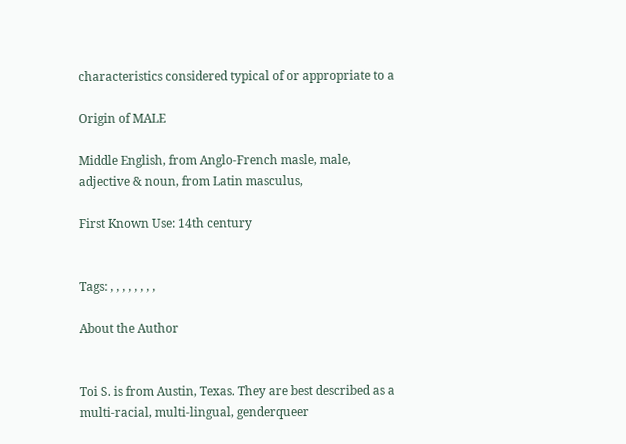characteristics considered typical of or appropriate to a

Origin of MALE

Middle English, from Anglo-French masle, male, adjective & noun, from Latin masculus,

First Known Use: 14th century


Tags: , , , , , , , ,

About the Author


Toi S. is from Austin, Texas. They are best described as a multi-racial, multi-lingual, genderqueer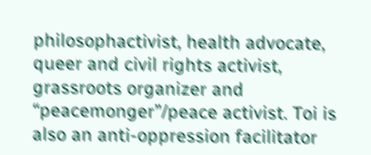philosophactivist, health advocate, queer and civil rights activist, grassroots organizer and “peacemonger”/peace activist. Toi is also an anti-oppression facilitator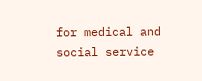for medical and social service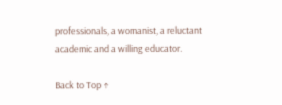professionals, a womanist, a reluctant academic and a willing educator.

Back to Top ↑